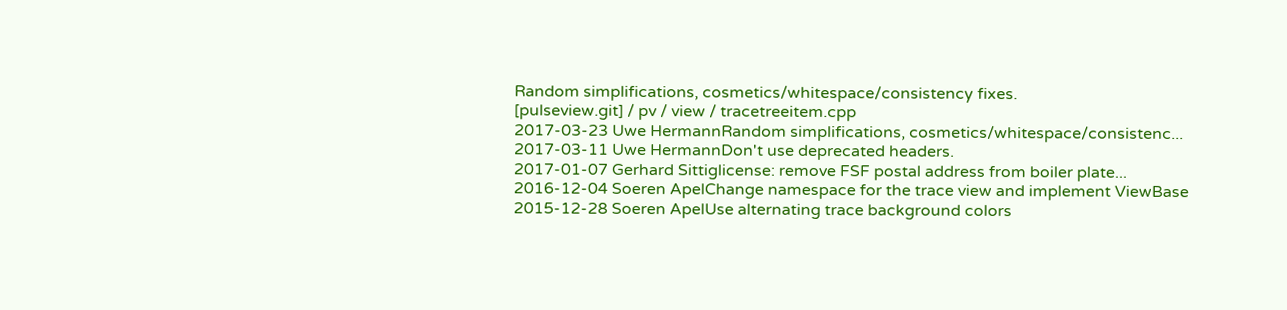Random simplifications, cosmetics/whitespace/consistency fixes.
[pulseview.git] / pv / view / tracetreeitem.cpp
2017-03-23 Uwe HermannRandom simplifications, cosmetics/whitespace/consistenc...
2017-03-11 Uwe HermannDon't use deprecated headers.
2017-01-07 Gerhard Sittiglicense: remove FSF postal address from boiler plate...
2016-12-04 Soeren ApelChange namespace for the trace view and implement ViewBase
2015-12-28 Soeren ApelUse alternating trace background colors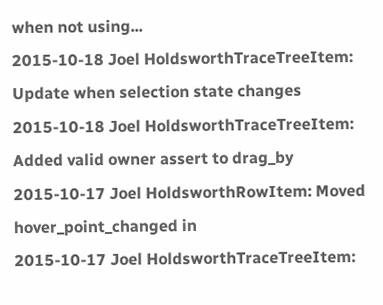when not using...
2015-10-18 Joel HoldsworthTraceTreeItem: Update when selection state changes
2015-10-18 Joel HoldsworthTraceTreeItem: Added valid owner assert to drag_by
2015-10-17 Joel HoldsworthRowItem: Moved hover_point_changed in
2015-10-17 Joel HoldsworthTraceTreeItem: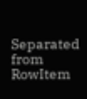Separated from RowItem